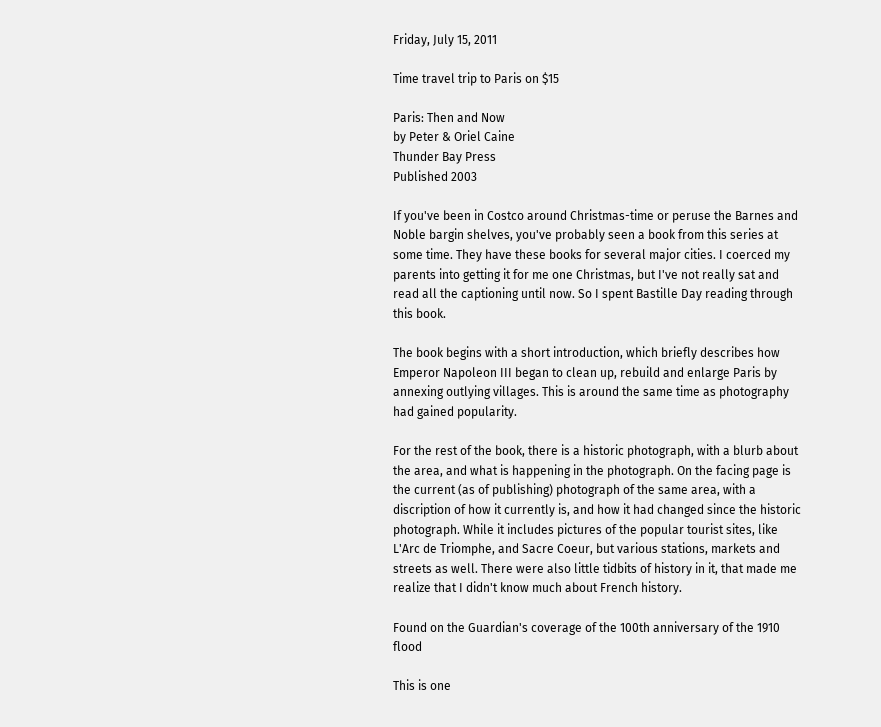Friday, July 15, 2011

Time travel trip to Paris on $15

Paris: Then and Now
by Peter & Oriel Caine
Thunder Bay Press
Published 2003

If you've been in Costco around Christmas-time or peruse the Barnes and Noble bargin shelves, you've probably seen a book from this series at some time. They have these books for several major cities. I coerced my parents into getting it for me one Christmas, but I've not really sat and read all the captioning until now. So I spent Bastille Day reading through this book.

The book begins with a short introduction, which briefly describes how Emperor Napoleon III began to clean up, rebuild and enlarge Paris by annexing outlying villages. This is around the same time as photography had gained popularity.

For the rest of the book, there is a historic photograph, with a blurb about the area, and what is happening in the photograph. On the facing page is the current (as of publishing) photograph of the same area, with a discription of how it currently is, and how it had changed since the historic photograph. While it includes pictures of the popular tourist sites, like L'Arc de Triomphe, and Sacre Coeur, but various stations, markets and streets as well. There were also little tidbits of history in it, that made me realize that I didn't know much about French history.

Found on the Guardian's coverage of the 100th anniversary of the 1910 flood

This is one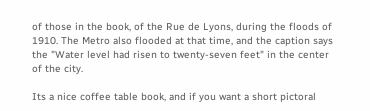of those in the book, of the Rue de Lyons, during the floods of 1910. The Metro also flooded at that time, and the caption says the "Water level had risen to twenty-seven feet" in the center of the city.

Its a nice coffee table book, and if you want a short pictoral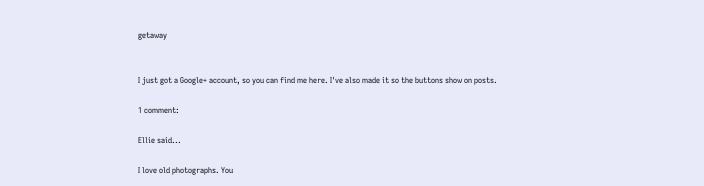getaway


I just got a Google+ account, so you can find me here. I've also made it so the buttons show on posts.

1 comment:

Ellie said...

I love old photographs. You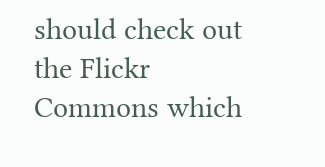should check out the Flickr Commons which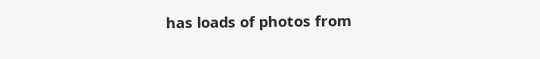has loads of photos from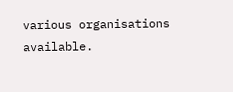various organisations available.